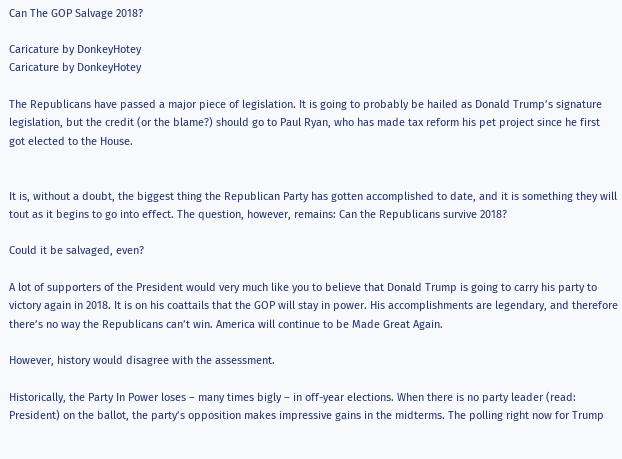Can The GOP Salvage 2018?

Caricature by DonkeyHotey
Caricature by DonkeyHotey

The Republicans have passed a major piece of legislation. It is going to probably be hailed as Donald Trump’s signature legislation, but the credit (or the blame?) should go to Paul Ryan, who has made tax reform his pet project since he first got elected to the House.


It is, without a doubt, the biggest thing the Republican Party has gotten accomplished to date, and it is something they will tout as it begins to go into effect. The question, however, remains: Can the Republicans survive 2018?

Could it be salvaged, even?

A lot of supporters of the President would very much like you to believe that Donald Trump is going to carry his party to victory again in 2018. It is on his coattails that the GOP will stay in power. His accomplishments are legendary, and therefore there’s no way the Republicans can’t win. America will continue to be Made Great Again.

However, history would disagree with the assessment.

Historically, the Party In Power loses – many times bigly – in off-year elections. When there is no party leader (read: President) on the ballot, the party’s opposition makes impressive gains in the midterms. The polling right now for Trump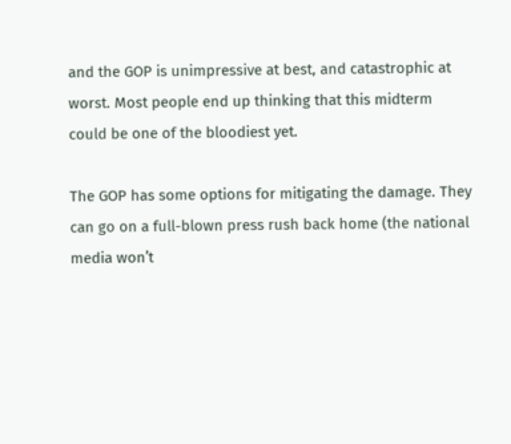and the GOP is unimpressive at best, and catastrophic at worst. Most people end up thinking that this midterm could be one of the bloodiest yet.

The GOP has some options for mitigating the damage. They can go on a full-blown press rush back home (the national media won’t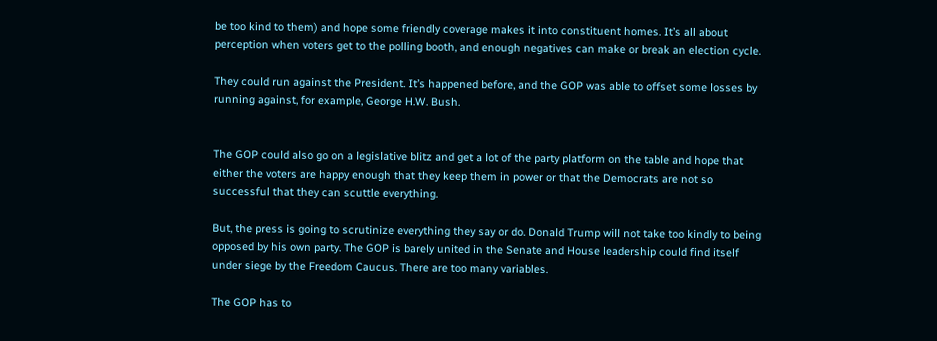be too kind to them) and hope some friendly coverage makes it into constituent homes. It’s all about perception when voters get to the polling booth, and enough negatives can make or break an election cycle.

They could run against the President. It’s happened before, and the GOP was able to offset some losses by running against, for example, George H.W. Bush.


The GOP could also go on a legislative blitz and get a lot of the party platform on the table and hope that either the voters are happy enough that they keep them in power or that the Democrats are not so successful that they can scuttle everything.

But, the press is going to scrutinize everything they say or do. Donald Trump will not take too kindly to being opposed by his own party. The GOP is barely united in the Senate and House leadership could find itself under siege by the Freedom Caucus. There are too many variables.

The GOP has to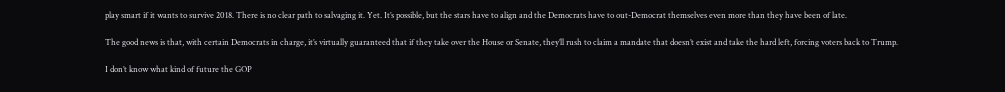play smart if it wants to survive 2018. There is no clear path to salvaging it. Yet. It’s possible, but the stars have to align and the Democrats have to out-Democrat themselves even more than they have been of late.

The good news is that, with certain Democrats in charge, it’s virtually guaranteed that if they take over the House or Senate, they’ll rush to claim a mandate that doesn’t exist and take the hard left, forcing voters back to Trump.

I don’t know what kind of future the GOP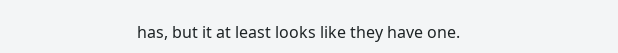has, but it at least looks like they have one.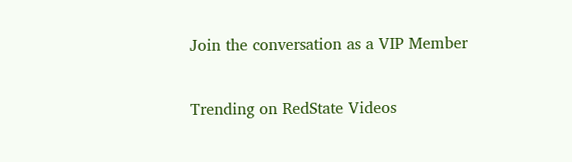Join the conversation as a VIP Member

Trending on RedState Videos